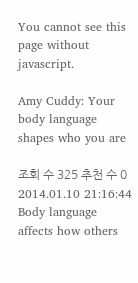You cannot see this page without javascript.

Amy Cuddy: Your body language shapes who you are

조회 수 325 추천 수 0 2014.01.10 21:16:44
Body language affects how others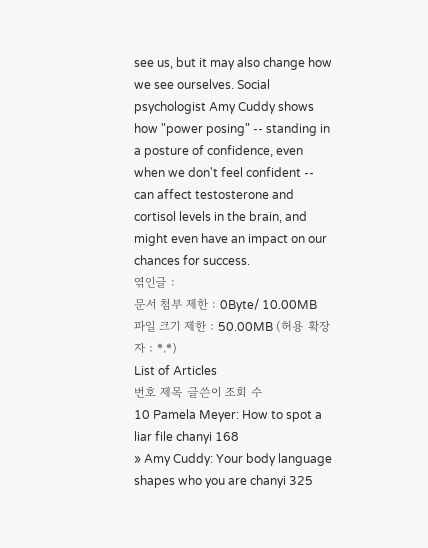see us, but it may also change how we see ourselves. Social psychologist Amy Cuddy shows how "power posing" -- standing in a posture of confidence, even when we don't feel confident -- can affect testosterone and cortisol levels in the brain, and might even have an impact on our chances for success.
엮인글 :
문서 첨부 제한 : 0Byte/ 10.00MB
파일 크기 제한 : 50.00MB (허용 확장자 : *.*)
List of Articles
번호 제목 글쓴이 조회 수
10 Pamela Meyer: How to spot a liar file chanyi 168
» Amy Cuddy: Your body language shapes who you are chanyi 325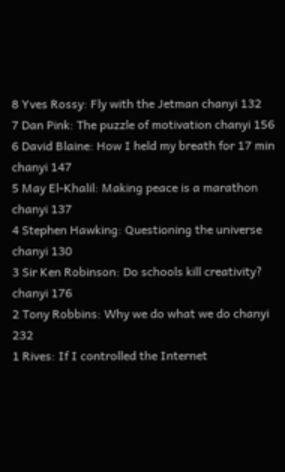8 Yves Rossy: Fly with the Jetman chanyi 132
7 Dan Pink: The puzzle of motivation chanyi 156
6 David Blaine: How I held my breath for 17 min chanyi 147
5 May El-Khalil: Making peace is a marathon chanyi 137
4 Stephen Hawking: Questioning the universe chanyi 130
3 Sir Ken Robinson: Do schools kill creativity? chanyi 176
2 Tony Robbins: Why we do what we do chanyi 232
1 Rives: If I controlled the Internet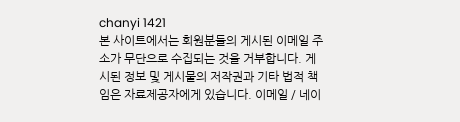chanyi 1421
본 사이트에서는 회원분들의 게시된 이메일 주소가 무단으로 수집되는 것을 거부합니다. 게시된 정보 및 게시물의 저작권과 기타 법적 책임은 자료제공자에게 있습니다. 이메일 / 네이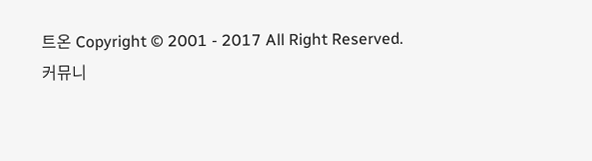트온 Copyright © 2001 - 2017 All Right Reserved.
커뮤니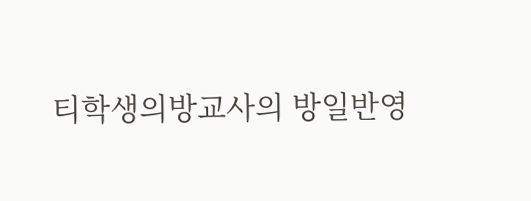티학생의방교사의 방일반영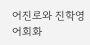어진로와 진학영어회화